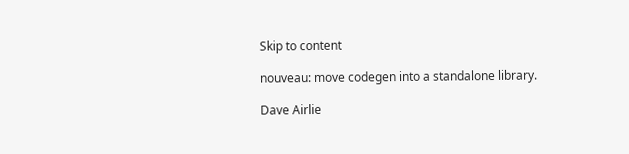Skip to content

nouveau: move codegen into a standalone library.

Dave Airlie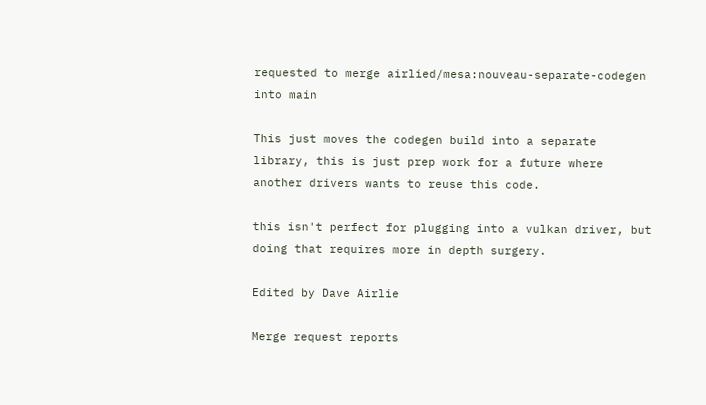requested to merge airlied/mesa:nouveau-separate-codegen into main

This just moves the codegen build into a separate library, this is just prep work for a future where another drivers wants to reuse this code.

this isn't perfect for plugging into a vulkan driver, but doing that requires more in depth surgery.

Edited by Dave Airlie

Merge request reports